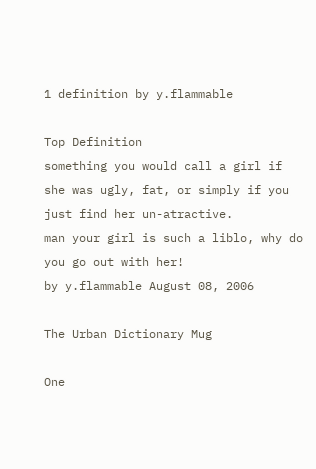1 definition by y.flammable

Top Definition
something you would call a girl if she was ugly, fat, or simply if you just find her un-atractive.
man your girl is such a liblo, why do you go out with her!
by y.flammable August 08, 2006

The Urban Dictionary Mug

One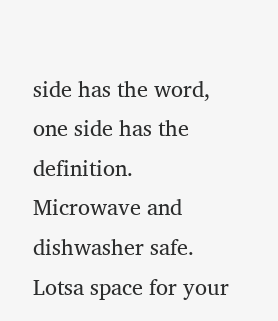side has the word, one side has the definition. Microwave and dishwasher safe. Lotsa space for your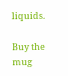liquids.

Buy the mug